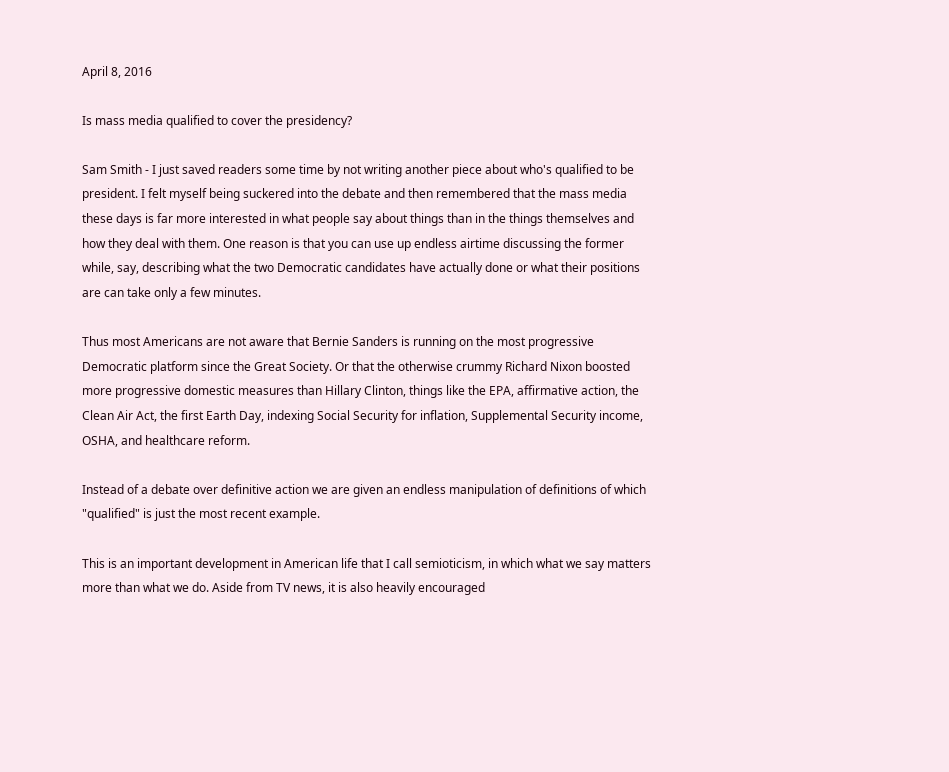April 8, 2016

Is mass media qualified to cover the presidency?

Sam Smith - I just saved readers some time by not writing another piece about who's qualified to be president. I felt myself being suckered into the debate and then remembered that the mass media these days is far more interested in what people say about things than in the things themselves and how they deal with them. One reason is that you can use up endless airtime discussing the former while, say, describing what the two Democratic candidates have actually done or what their positions are can take only a few minutes.

Thus most Americans are not aware that Bernie Sanders is running on the most progressive Democratic platform since the Great Society. Or that the otherwise crummy Richard Nixon boosted more progressive domestic measures than Hillary Clinton, things like the EPA, affirmative action, the Clean Air Act, the first Earth Day, indexing Social Security for inflation, Supplemental Security income, OSHA, and healthcare reform.

Instead of a debate over definitive action we are given an endless manipulation of definitions of which "qualified" is just the most recent example.

This is an important development in American life that I call semioticism, in which what we say matters more than what we do. Aside from TV news, it is also heavily encouraged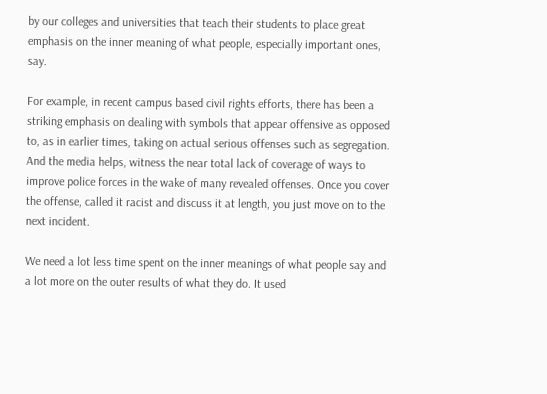by our colleges and universities that teach their students to place great emphasis on the inner meaning of what people, especially important ones, say.

For example, in recent campus based civil rights efforts, there has been a striking emphasis on dealing with symbols that appear offensive as opposed to, as in earlier times, taking on actual serious offenses such as segregation. And the media helps, witness the near total lack of coverage of ways to improve police forces in the wake of many revealed offenses. Once you cover the offense, called it racist and discuss it at length, you just move on to the next incident.

We need a lot less time spent on the inner meanings of what people say and a lot more on the outer results of what they do. It used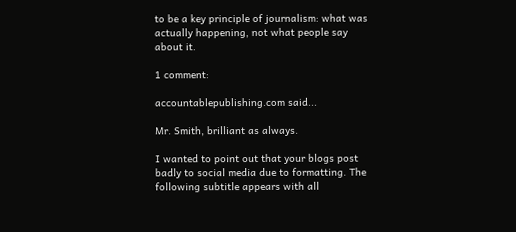to be a key principle of journalism: what was actually happening, not what people say about it.

1 comment:

accountablepublishing.com said...

Mr. Smith, brilliant as always.

I wanted to point out that your blogs post badly to social media due to formatting. The following subtitle appears with all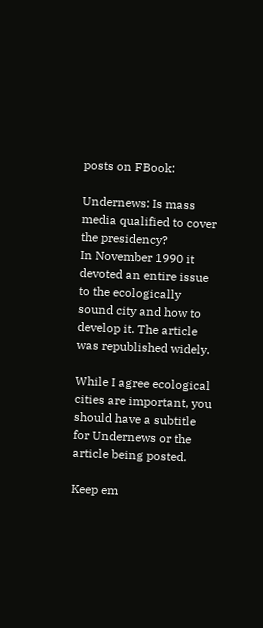posts on FBook:

Undernews: Is mass media qualified to cover the presidency?
In November 1990 it devoted an entire issue to the ecologically sound city and how to develop it. The article was republished widely.

While I agree ecological cities are important, you should have a subtitle for Undernews or the article being posted.

Keep em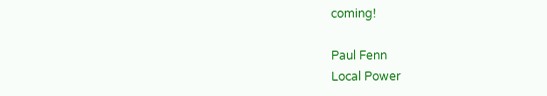coming!

Paul Fenn
Local Power